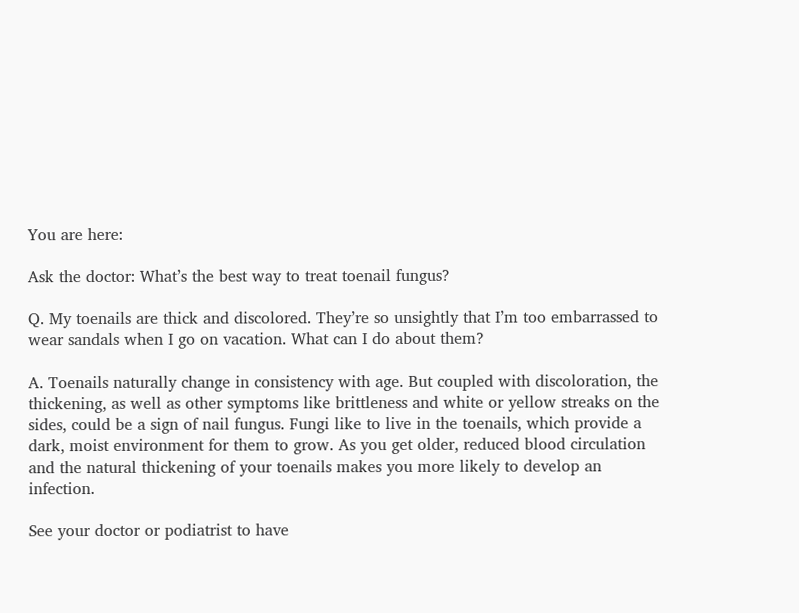You are here:

Ask the doctor: What’s the best way to treat toenail fungus?

Q. My toenails are thick and discolored. They’re so unsightly that I’m too embarrassed to wear sandals when I go on vacation. What can I do about them?

A. Toenails naturally change in consistency with age. But coupled with discoloration, the thickening, as well as other symptoms like brittleness and white or yellow streaks on the sides, could be a sign of nail fungus. Fungi like to live in the toenails, which provide a dark, moist environment for them to grow. As you get older, reduced blood circulation and the natural thickening of your toenails makes you more likely to develop an infection.

See your doctor or podiatrist to have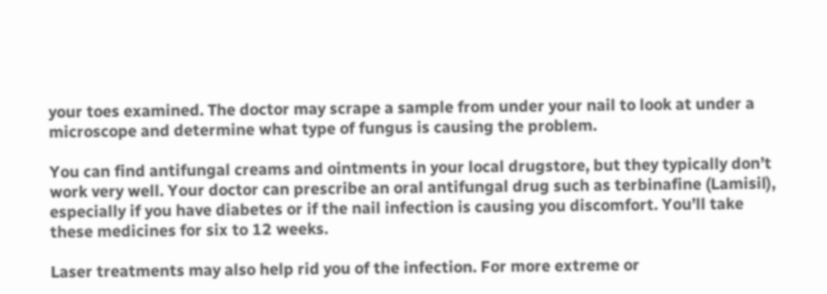your toes examined. The doctor may scrape a sample from under your nail to look at under a microscope and determine what type of fungus is causing the problem.

You can find antifungal creams and ointments in your local drugstore, but they typically don’t work very well. Your doctor can prescribe an oral antifungal drug such as terbinafine (Lamisil), especially if you have diabetes or if the nail infection is causing you discomfort. You’ll take these medicines for six to 12 weeks.

Laser treatments may also help rid you of the infection. For more extreme or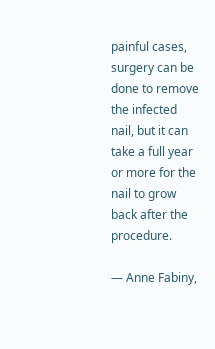painful cases, surgery can be done to remove the infected nail, but it can take a full year or more for the nail to grow back after the procedure.

— Anne Fabiny,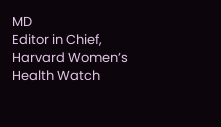MD
Editor in Chief, Harvard Women’s Health Watch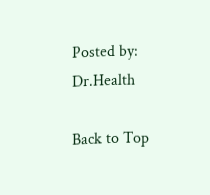Posted by: Dr.Health

Back to Top